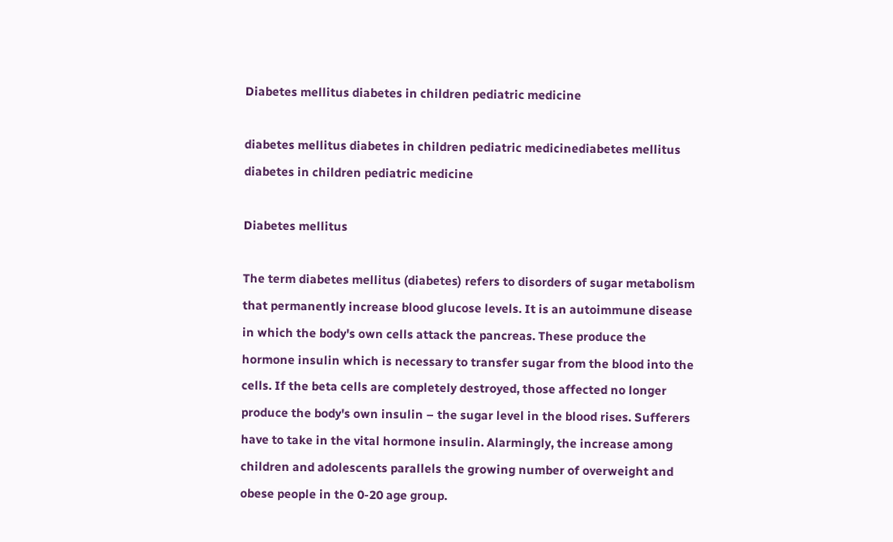Diabetes mellitus diabetes in children pediatric medicine

diabetes mellitus diabetes in children pediatric medicinediabetes mellitus diabetes in children pediatric medicine

Diabetes mellitus

The term diabetes mellitus (diabetes) refers to disorders of sugar metabolism that permanently increase blood glucose levels. It is an autoimmune disease in which the body's own cells attack the pancreas. These produce the hormone insulin which is necessary to transfer sugar from the blood into the cells. If the beta cells are completely destroyed, those affected no longer produce the body's own insulin – the sugar level in the blood rises. Sufferers have to take in the vital hormone insulin. Alarmingly, the increase among children and adolescents parallels the growing number of overweight and obese people in the 0-20 age group.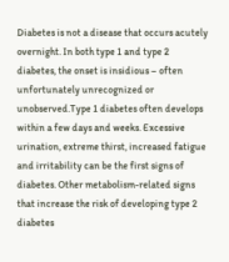Diabetes is not a disease that occurs acutely overnight. In both type 1 and type 2 diabetes, the onset is insidious – often unfortunately unrecognized or unobserved.Type 1 diabetes often develops within a few days and weeks. Excessive urination, extreme thirst, increased fatigue and irritability can be the first signs of diabetes. Other metabolism-related signs that increase the risk of developing type 2 diabetes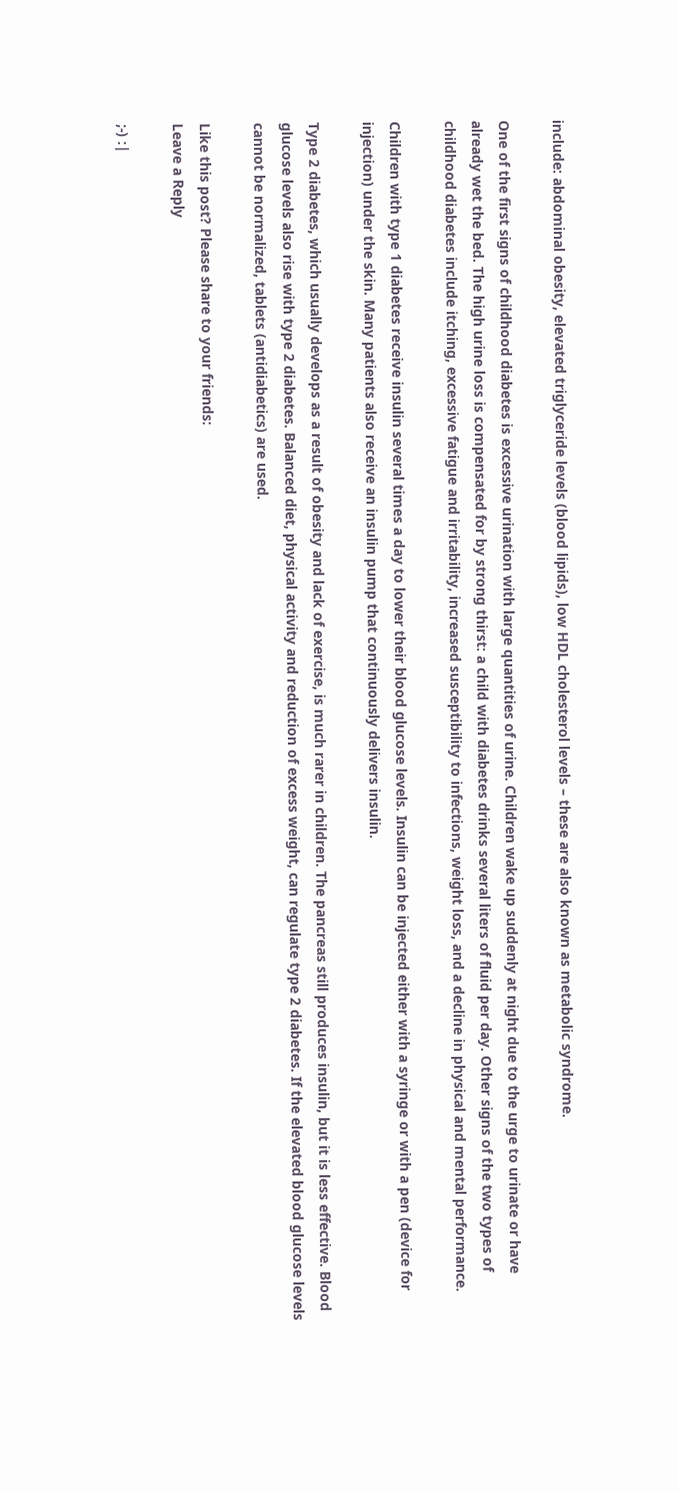include: abdominal obesity, elevated triglyceride levels (blood lipids), low HDL cholesterol levels – these are also known as metabolic syndrome.

One of the first signs of childhood diabetes is excessive urination with large quantities of urine. Children wake up suddenly at night due to the urge to urinate or have already wet the bed. The high urine loss is compensated for by strong thirst: a child with diabetes drinks several liters of fluid per day. Other signs of the two types of childhood diabetes include itching, excessive fatigue and irritability, increased susceptibility to infections, weight loss, and a decline in physical and mental performance.

Children with type 1 diabetes receive insulin several times a day to lower their blood glucose levels. Insulin can be injected either with a syringe or with a pen (device for injection) under the skin. Many patients also receive an insulin pump that continuously delivers insulin.

Type 2 diabetes, which usually develops as a result of obesity and lack of exercise, is much rarer in children. The pancreas still produces insulin, but it is less effective. Blood glucose levels also rise with type 2 diabetes. Balanced diet, physical activity and reduction of excess weight, can regulate type 2 diabetes. If the elevated blood glucose levels cannot be normalized, tablets (antidiabetics) are used.

Like this post? Please share to your friends:
Leave a Reply

;-) :|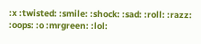:x :twisted: :smile: :shock: :sad: :roll: :razz: :oops: :o :mrgreen: :lol: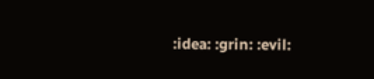:idea: :grin: :evil: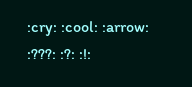:cry: :cool: :arrow: :???: :?: :!: